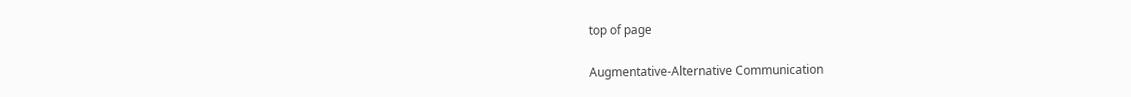top of page

Augmentative-Alternative Communication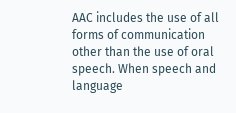AAC includes the use of all forms of communication other than the use of oral speech. When speech and language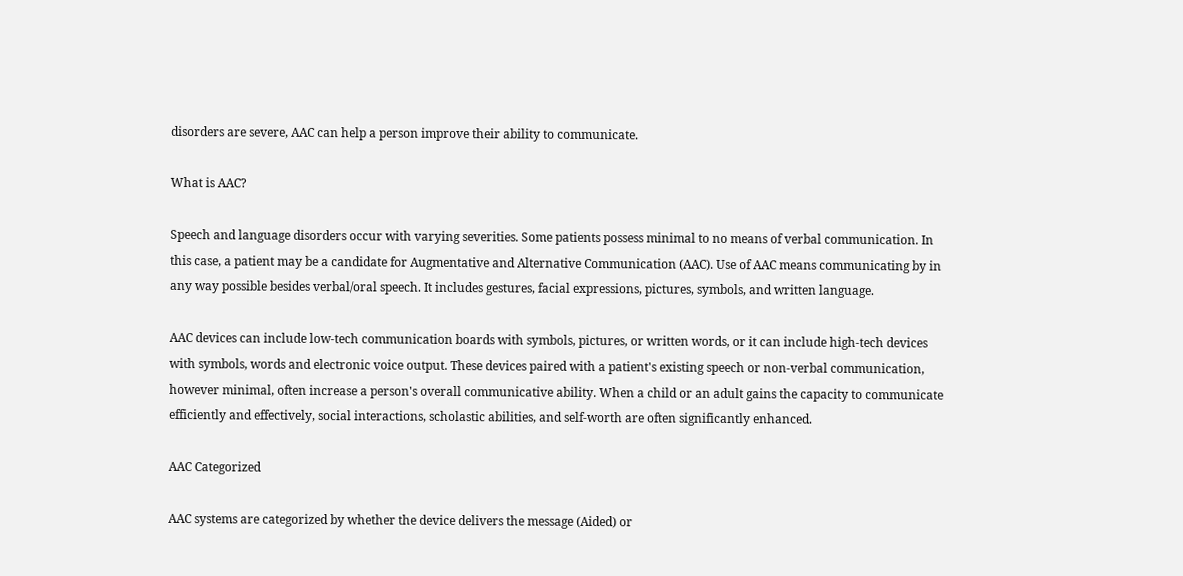disorders are severe, AAC can help a person improve their ability to communicate.

What is AAC?

Speech and language disorders occur with varying severities. Some patients possess minimal to no means of verbal communication. In this case, a patient may be a candidate for Augmentative and Alternative Communication (AAC). Use of AAC means communicating by in any way possible besides verbal/oral speech. It includes gestures, facial expressions, pictures, symbols, and written language.

AAC devices can include low-tech communication boards with symbols, pictures, or written words, or it can include high-tech devices with symbols, words and electronic voice output. These devices paired with a patient's existing speech or non-verbal communication, however minimal, often increase a person's overall communicative ability. When a child or an adult gains the capacity to communicate efficiently and effectively, social interactions, scholastic abilities, and self-worth are often significantly enhanced.

AAC Categorized

AAC systems are categorized by whether the device delivers the message (Aided) or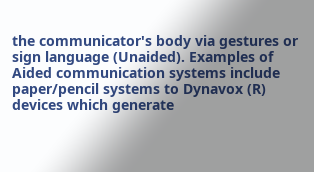the communicator's body via gestures or sign language (Unaided). Examples of Aided communication systems include paper/pencil systems to Dynavox (R) devices which generate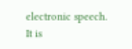electronic speech. It is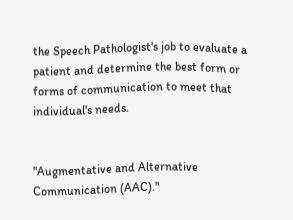the Speech Pathologist's job to evaluate a patient and determine the best form or forms of communication to meet that individual's needs.


"Augmentative and Alternative Communication (AAC)."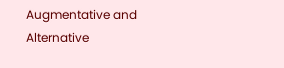Augmentative and Alternative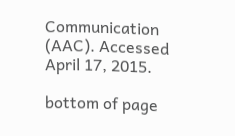Communication (AAC). Accessed April 17, 2015.

bottom of page